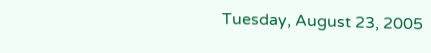Tuesday, August 23, 2005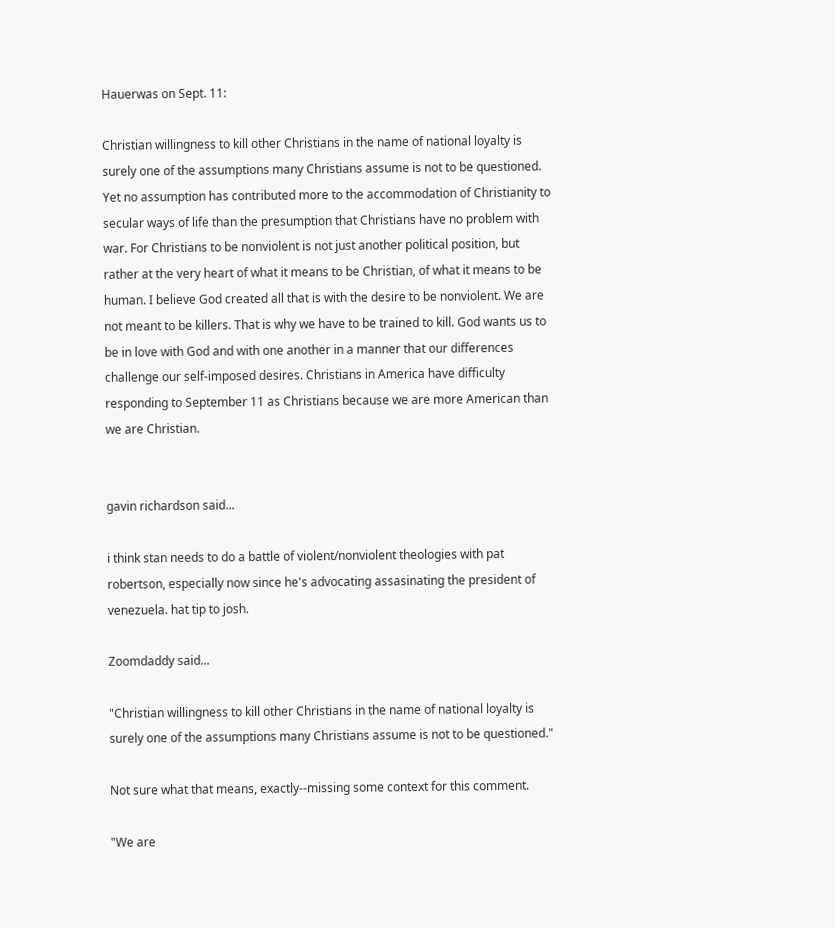Hauerwas on Sept. 11:

Christian willingness to kill other Christians in the name of national loyalty is surely one of the assumptions many Christians assume is not to be questioned. Yet no assumption has contributed more to the accommodation of Christianity to secular ways of life than the presumption that Christians have no problem with war. For Christians to be nonviolent is not just another political position, but rather at the very heart of what it means to be Christian, of what it means to be human. I believe God created all that is with the desire to be nonviolent. We are not meant to be killers. That is why we have to be trained to kill. God wants us to be in love with God and with one another in a manner that our differences challenge our self-imposed desires. Christians in America have difficulty responding to September 11 as Christians because we are more American than we are Christian.


gavin richardson said...

i think stan needs to do a battle of violent/nonviolent theologies with pat robertson, especially now since he's advocating assasinating the president of venezuela. hat tip to josh.

Zoomdaddy said...

"Christian willingness to kill other Christians in the name of national loyalty is surely one of the assumptions many Christians assume is not to be questioned."

Not sure what that means, exactly--missing some context for this comment.

"We are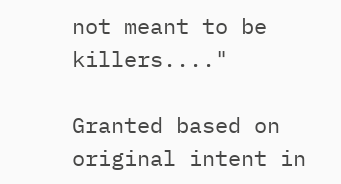not meant to be killers...."

Granted based on original intent in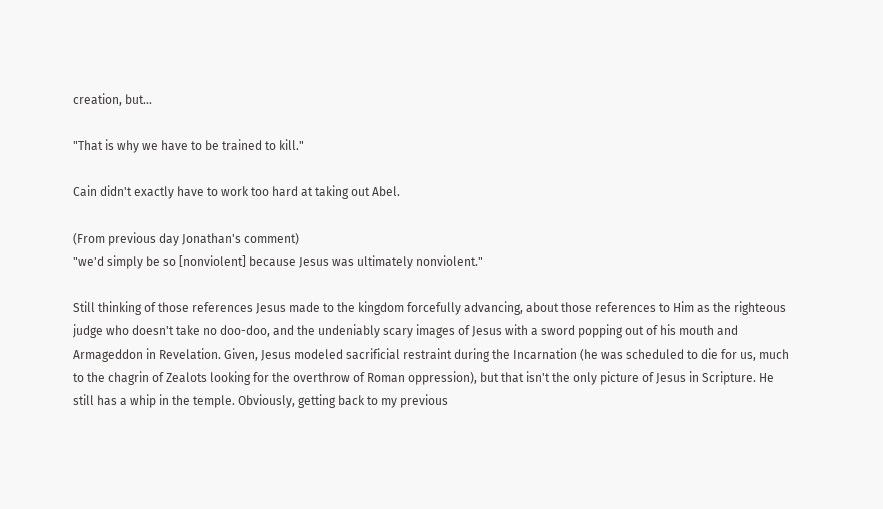creation, but...

"That is why we have to be trained to kill."

Cain didn't exactly have to work too hard at taking out Abel.

(From previous day Jonathan's comment)
"we'd simply be so [nonviolent] because Jesus was ultimately nonviolent."

Still thinking of those references Jesus made to the kingdom forcefully advancing, about those references to Him as the righteous judge who doesn't take no doo-doo, and the undeniably scary images of Jesus with a sword popping out of his mouth and Armageddon in Revelation. Given, Jesus modeled sacrificial restraint during the Incarnation (he was scheduled to die for us, much to the chagrin of Zealots looking for the overthrow of Roman oppression), but that isn't the only picture of Jesus in Scripture. He still has a whip in the temple. Obviously, getting back to my previous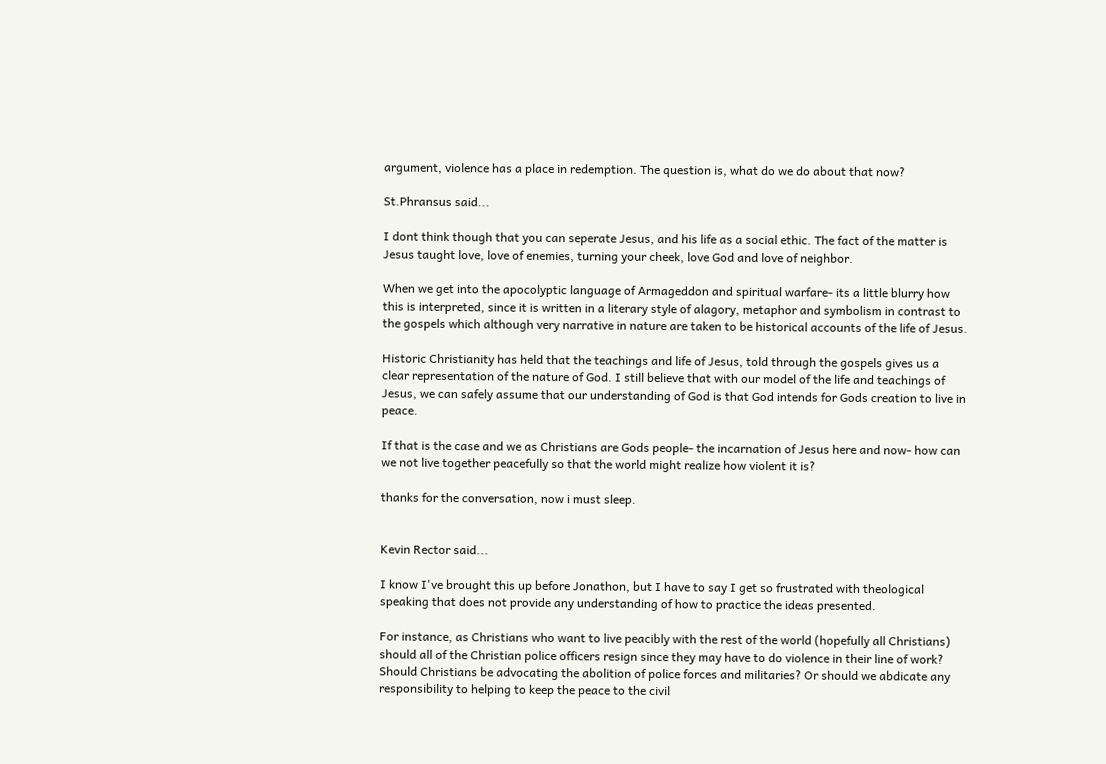argument, violence has a place in redemption. The question is, what do we do about that now?

St.Phransus said...

I dont think though that you can seperate Jesus, and his life as a social ethic. The fact of the matter is Jesus taught love, love of enemies, turning your cheek, love God and love of neighbor.

When we get into the apocolyptic language of Armageddon and spiritual warfare- its a little blurry how this is interpreted, since it is written in a literary style of alagory, metaphor and symbolism in contrast to the gospels which although very narrative in nature are taken to be historical accounts of the life of Jesus.

Historic Christianity has held that the teachings and life of Jesus, told through the gospels gives us a clear representation of the nature of God. I still believe that with our model of the life and teachings of Jesus, we can safely assume that our understanding of God is that God intends for Gods creation to live in peace.

If that is the case and we as Christians are Gods people- the incarnation of Jesus here and now- how can we not live together peacefully so that the world might realize how violent it is?

thanks for the conversation, now i must sleep.


Kevin Rector said...

I know I've brought this up before Jonathon, but I have to say I get so frustrated with theological speaking that does not provide any understanding of how to practice the ideas presented.

For instance, as Christians who want to live peacibly with the rest of the world (hopefully all Christians) should all of the Christian police officers resign since they may have to do violence in their line of work? Should Christians be advocating the abolition of police forces and militaries? Or should we abdicate any responsibility to helping to keep the peace to the civil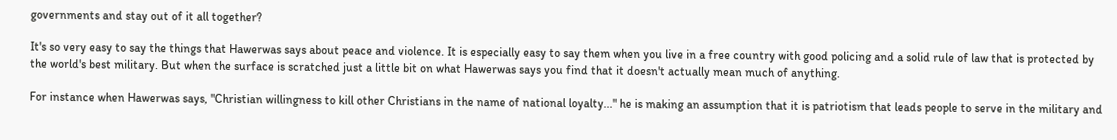governments and stay out of it all together?

It's so very easy to say the things that Hawerwas says about peace and violence. It is especially easy to say them when you live in a free country with good policing and a solid rule of law that is protected by the world's best military. But when the surface is scratched just a little bit on what Hawerwas says you find that it doesn't actually mean much of anything.

For instance when Hawerwas says, "Christian willingness to kill other Christians in the name of national loyalty..." he is making an assumption that it is patriotism that leads people to serve in the military and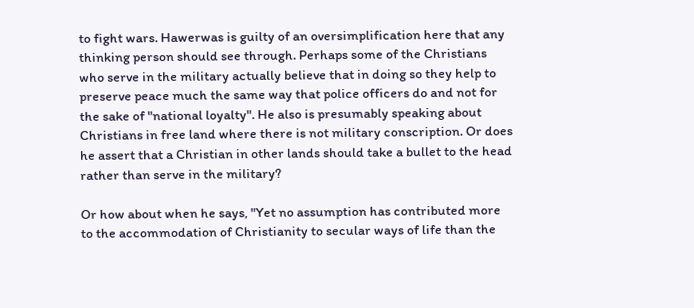to fight wars. Hawerwas is guilty of an oversimplification here that any thinking person should see through. Perhaps some of the Christians who serve in the military actually believe that in doing so they help to preserve peace much the same way that police officers do and not for the sake of "national loyalty". He also is presumably speaking about Christians in free land where there is not military conscription. Or does he assert that a Christian in other lands should take a bullet to the head rather than serve in the military?

Or how about when he says, "Yet no assumption has contributed more to the accommodation of Christianity to secular ways of life than the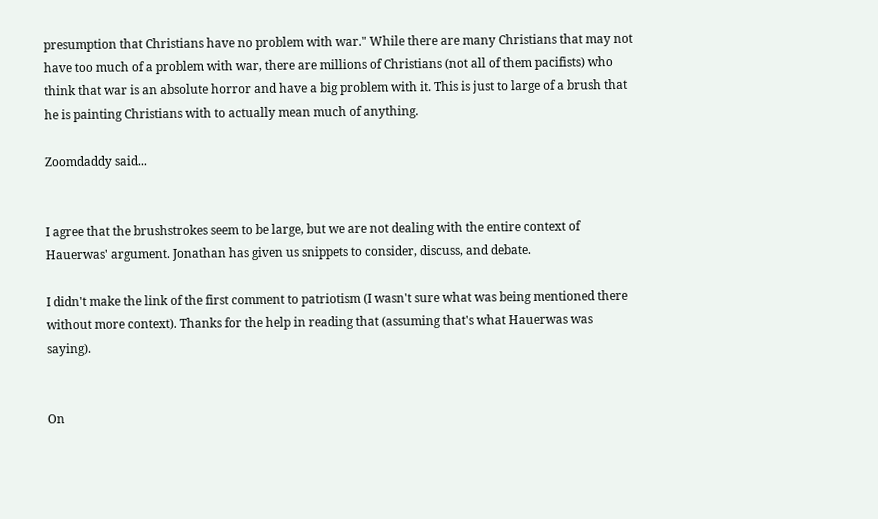presumption that Christians have no problem with war." While there are many Christians that may not have too much of a problem with war, there are millions of Christians (not all of them pacifists) who think that war is an absolute horror and have a big problem with it. This is just to large of a brush that he is painting Christians with to actually mean much of anything.

Zoomdaddy said...


I agree that the brushstrokes seem to be large, but we are not dealing with the entire context of Hauerwas' argument. Jonathan has given us snippets to consider, discuss, and debate.

I didn't make the link of the first comment to patriotism (I wasn't sure what was being mentioned there without more context). Thanks for the help in reading that (assuming that's what Hauerwas was saying).


On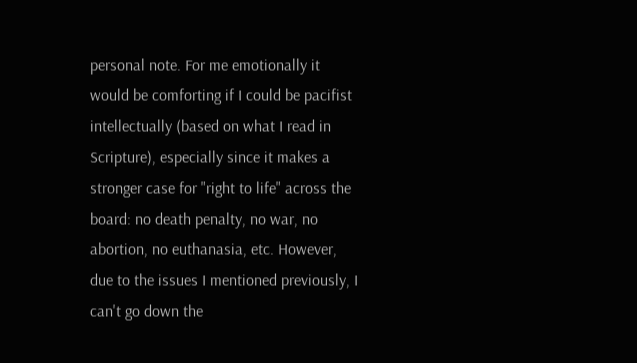personal note. For me emotionally it would be comforting if I could be pacifist intellectually (based on what I read in Scripture), especially since it makes a stronger case for "right to life" across the board: no death penalty, no war, no abortion, no euthanasia, etc. However, due to the issues I mentioned previously, I can't go down the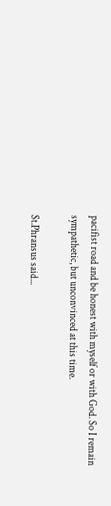pacifist road and be honest with myself or with God. So I remain sympathetic, but unconvinced at this time.

St.Phransus said...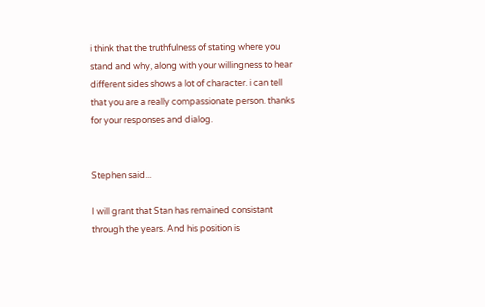i think that the truthfulness of stating where you stand and why, along with your willingness to hear different sides shows a lot of character. i can tell that you are a really compassionate person. thanks for your responses and dialog.


Stephen said...

I will grant that Stan has remained consistant through the years. And his position is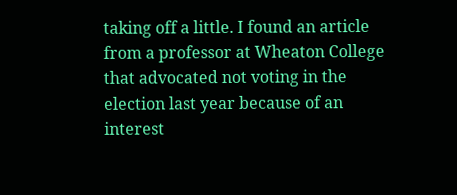taking off a little. I found an article from a professor at Wheaton College that advocated not voting in the election last year because of an interest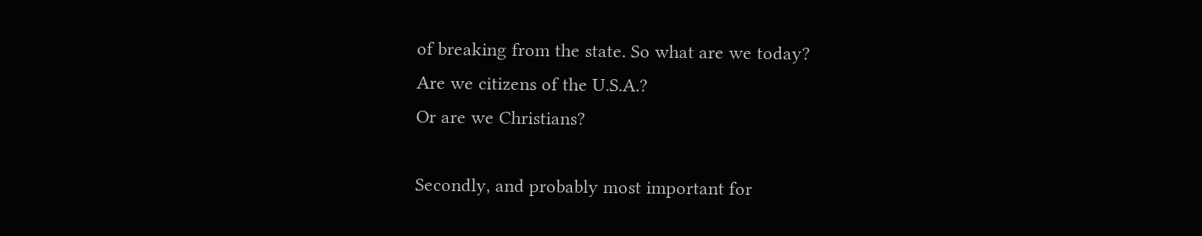of breaking from the state. So what are we today?
Are we citizens of the U.S.A.?
Or are we Christians?

Secondly, and probably most important for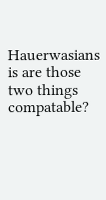Hauerwasians is are those two things compatable?